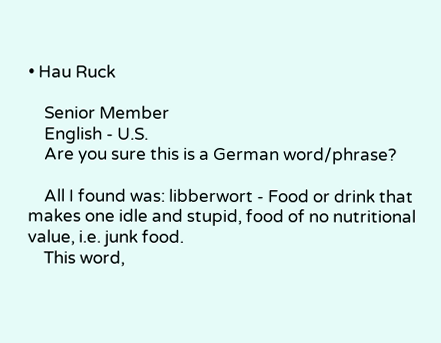• Hau Ruck

    Senior Member
    English - U.S.
    Are you sure this is a German word/phrase?

    All I found was: libberwort - Food or drink that makes one idle and stupid, food of no nutritional value, i.e. junk food.
    This word,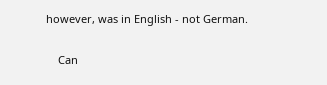however, was in English - not German.

    Can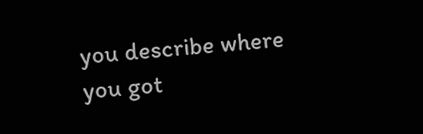you describe where you got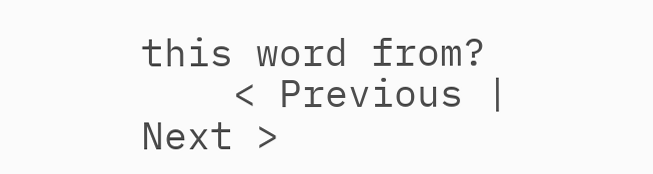this word from?
    < Previous | Next >